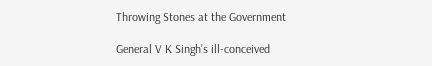Throwing Stones at the Government

General V K Singh’s ill-conceived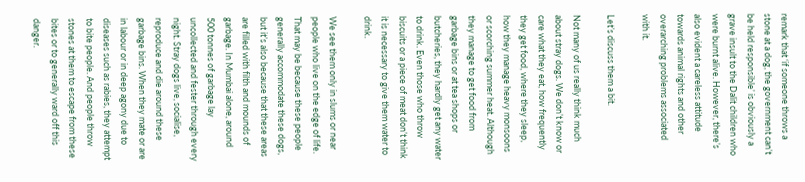remark that ‘if someone throws a stone at a dog, the government can’t be held responsible’ is obviously a grave insult to the Dalit children who were burnt alive. However, there’s also evident a careless attitude towards animal rights and other overarching problems associated with it.

Let’s discuss them a bit.

Not many of us really think much about stray dogs. We don’t know or care what they eat, how frequently they get food, where they sleep, how they manage heavy monsoons or scorching summer heat. Although they manage to get food from garbage bins or at tea shops or butcheries, they hardly get any water to drink. Even those who throw biscuits or a piece of meat don’t think it is necessary to give them water to drink.

We see them only in slums or near people who live on the edge of life. That may be because these people generally accommodate these dogs, but it’s also because that these areas are filled with filth and mounds of garbage. In Mumbai alone, around 500 tonnes of garbage lay uncollected and fester through every night. Stray dogs live, socialise, reproduce and die around these garbage bins. When they mate or are in labour or in deep agony due to diseases such as rabies, they attempt to bite people. And people throw stones at them to escape from these bites or to generally ward off this danger.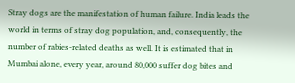Stray dogs are the manifestation of human failure. India leads the world in terms of stray dog population, and, consequently, the number of rabies-related deaths as well. It is estimated that in Mumbai alone, every year, around 80,000 suffer dog bites and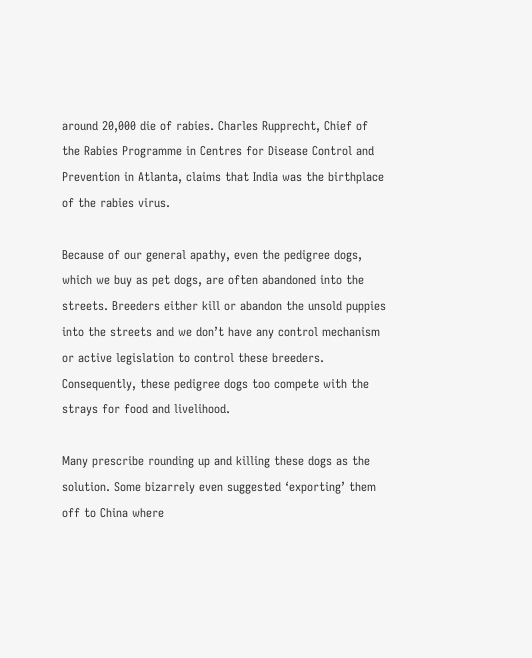around 20,000 die of rabies. Charles Rupprecht, Chief of the Rabies Programme in Centres for Disease Control and Prevention in Atlanta, claims that India was the birthplace of the rabies virus.

Because of our general apathy, even the pedigree dogs, which we buy as pet dogs, are often abandoned into the streets. Breeders either kill or abandon the unsold puppies into the streets and we don’t have any control mechanism or active legislation to control these breeders. Consequently, these pedigree dogs too compete with the strays for food and livelihood.

Many prescribe rounding up and killing these dogs as the solution. Some bizarrely even suggested ‘exporting’ them off to China where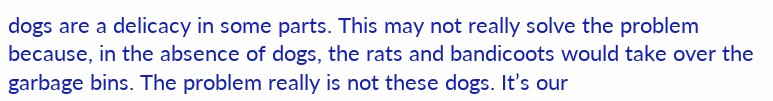dogs are a delicacy in some parts. This may not really solve the problem because, in the absence of dogs, the rats and bandicoots would take over the garbage bins. The problem really is not these dogs. It’s our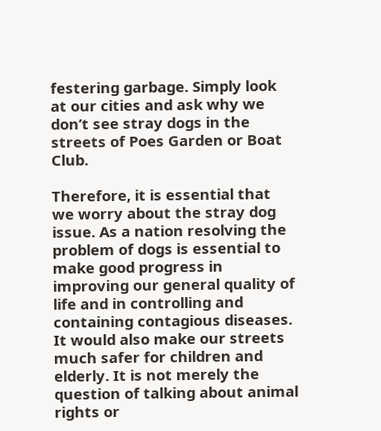festering garbage. Simply look at our cities and ask why we don’t see stray dogs in the streets of Poes Garden or Boat Club.

Therefore, it is essential that we worry about the stray dog issue. As a nation resolving the problem of dogs is essential to make good progress in improving our general quality of life and in controlling and containing contagious diseases. It would also make our streets much safer for children and elderly. It is not merely the question of talking about animal rights or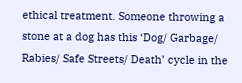ethical treatment. Someone throwing a stone at a dog has this ‘Dog/ Garbage/ Rabies/ Safe Streets/ Death’ cycle in the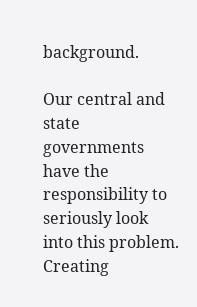background.

Our central and state governments have the responsibility to seriously look into this problem. Creating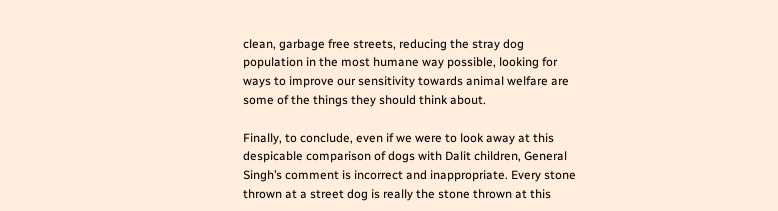clean, garbage free streets, reducing the stray dog population in the most humane way possible, looking for ways to improve our sensitivity towards animal welfare are some of the things they should think about.

Finally, to conclude, even if we were to look away at this despicable comparison of dogs with Dalit children, General Singh’s comment is incorrect and inappropriate. Every stone thrown at a street dog is really the stone thrown at this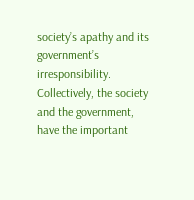society’s apathy and its government’s irresponsibility. Collectively, the society and the government, have the important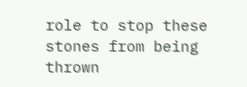role to stop these stones from being thrown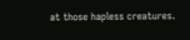at those hapless creatures.